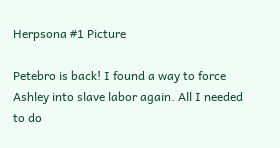Herpsona #1 Picture

Petebro is back! I found a way to force Ashley into slave labor again. All I needed to do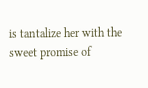is tantalize her with the sweet promise of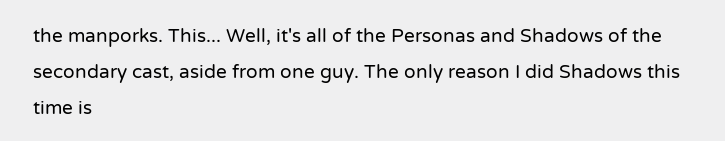the manporks. This... Well, it's all of the Personas and Shadows of the secondary cast, aside from one guy. The only reason I did Shadows this time is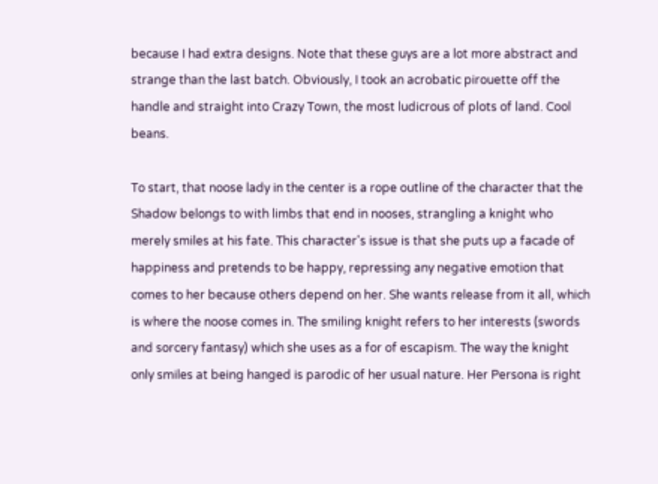because I had extra designs. Note that these guys are a lot more abstract and strange than the last batch. Obviously, I took an acrobatic pirouette off the handle and straight into Crazy Town, the most ludicrous of plots of land. Cool beans.

To start, that noose lady in the center is a rope outline of the character that the Shadow belongs to with limbs that end in nooses, strangling a knight who merely smiles at his fate. This character's issue is that she puts up a facade of happiness and pretends to be happy, repressing any negative emotion that comes to her because others depend on her. She wants release from it all, which is where the noose comes in. The smiling knight refers to her interests (swords and sorcery fantasy) which she uses as a for of escapism. The way the knight only smiles at being hanged is parodic of her usual nature. Her Persona is right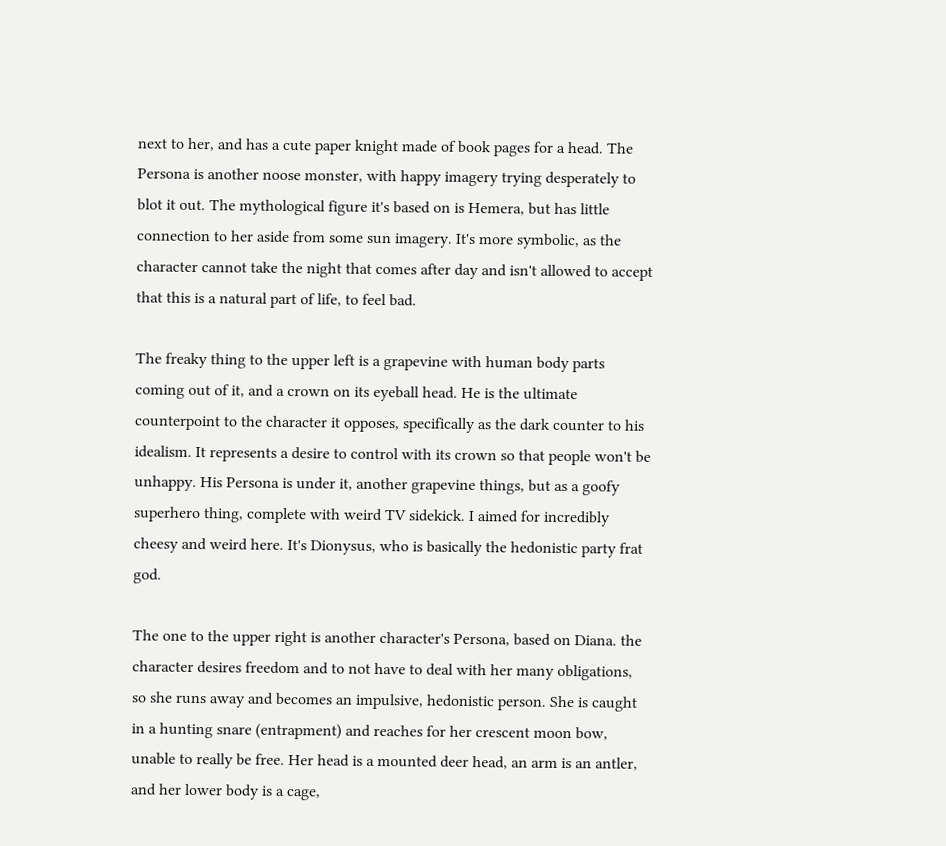next to her, and has a cute paper knight made of book pages for a head. The Persona is another noose monster, with happy imagery trying desperately to blot it out. The mythological figure it's based on is Hemera, but has little connection to her aside from some sun imagery. It's more symbolic, as the character cannot take the night that comes after day and isn't allowed to accept that this is a natural part of life, to feel bad.

The freaky thing to the upper left is a grapevine with human body parts coming out of it, and a crown on its eyeball head. He is the ultimate counterpoint to the character it opposes, specifically as the dark counter to his idealism. It represents a desire to control with its crown so that people won't be unhappy. His Persona is under it, another grapevine things, but as a goofy superhero thing, complete with weird TV sidekick. I aimed for incredibly cheesy and weird here. It's Dionysus, who is basically the hedonistic party frat god.

The one to the upper right is another character's Persona, based on Diana. the character desires freedom and to not have to deal with her many obligations, so she runs away and becomes an impulsive, hedonistic person. She is caught in a hunting snare (entrapment) and reaches for her crescent moon bow, unable to really be free. Her head is a mounted deer head, an arm is an antler, and her lower body is a cage,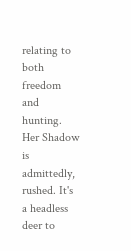relating to both freedom and hunting. Her Shadow is admittedly, rushed. It's a headless deer to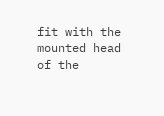fit with the mounted head of the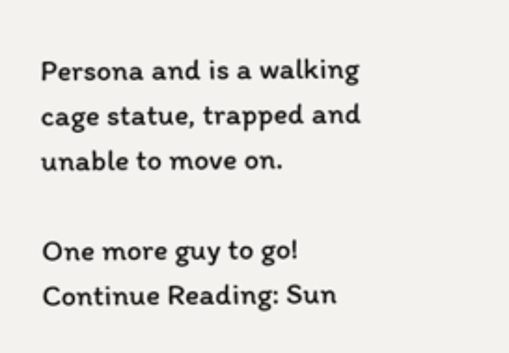Persona and is a walking cage statue, trapped and unable to move on.

One more guy to go!
Continue Reading: Sun